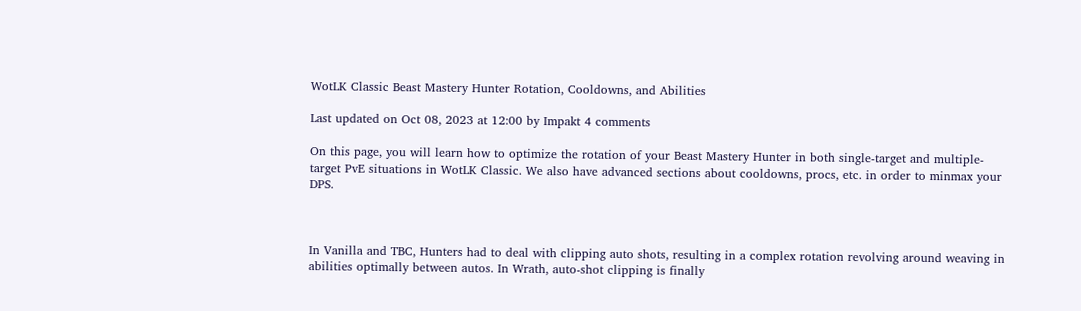WotLK Classic Beast Mastery Hunter Rotation, Cooldowns, and Abilities

Last updated on Oct 08, 2023 at 12:00 by Impakt 4 comments

On this page, you will learn how to optimize the rotation of your Beast Mastery Hunter in both single-target and multiple-target PvE situations in WotLK Classic. We also have advanced sections about cooldowns, procs, etc. in order to minmax your DPS.



In Vanilla and TBC, Hunters had to deal with clipping auto shots, resulting in a complex rotation revolving around weaving in abilities optimally between autos. In Wrath, auto-shot clipping is finally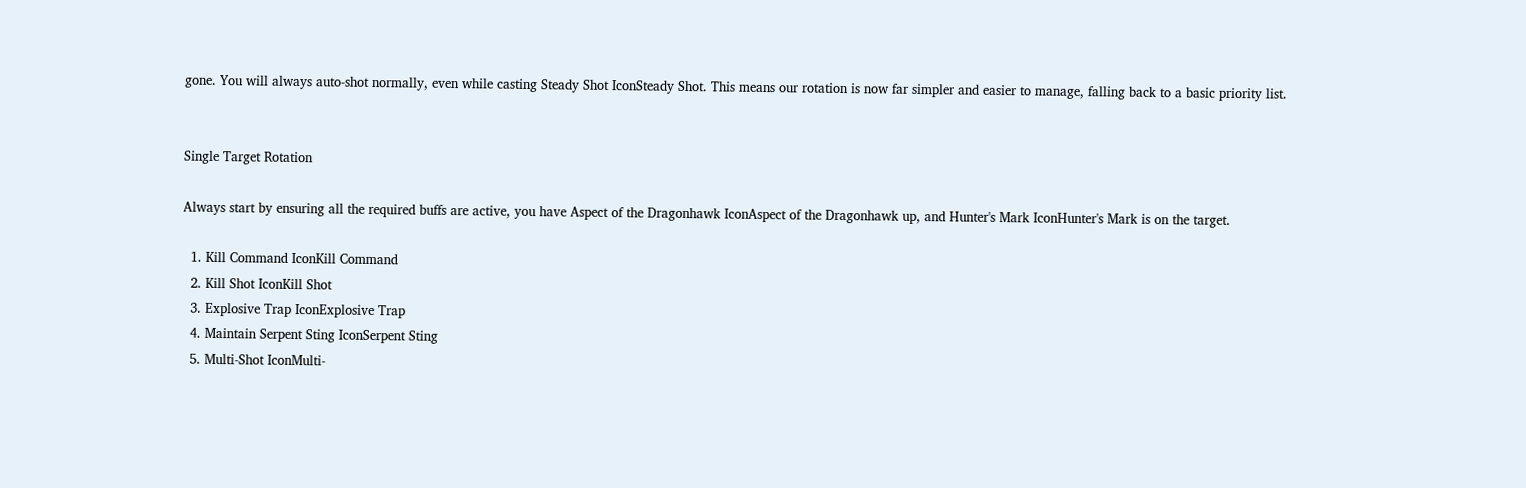gone. You will always auto-shot normally, even while casting Steady Shot IconSteady Shot. This means our rotation is now far simpler and easier to manage, falling back to a basic priority list.


Single Target Rotation

Always start by ensuring all the required buffs are active, you have Aspect of the Dragonhawk IconAspect of the Dragonhawk up, and Hunter's Mark IconHunter's Mark is on the target.

  1. Kill Command IconKill Command
  2. Kill Shot IconKill Shot
  3. Explosive Trap IconExplosive Trap
  4. Maintain Serpent Sting IconSerpent Sting
  5. Multi-Shot IconMulti-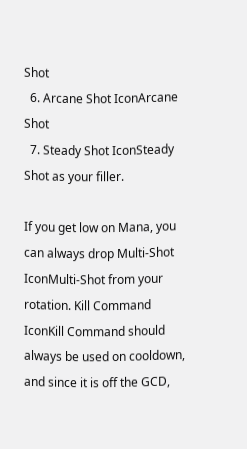Shot
  6. Arcane Shot IconArcane Shot
  7. Steady Shot IconSteady Shot as your filler.

If you get low on Mana, you can always drop Multi-Shot IconMulti-Shot from your rotation. Kill Command IconKill Command should always be used on cooldown, and since it is off the GCD,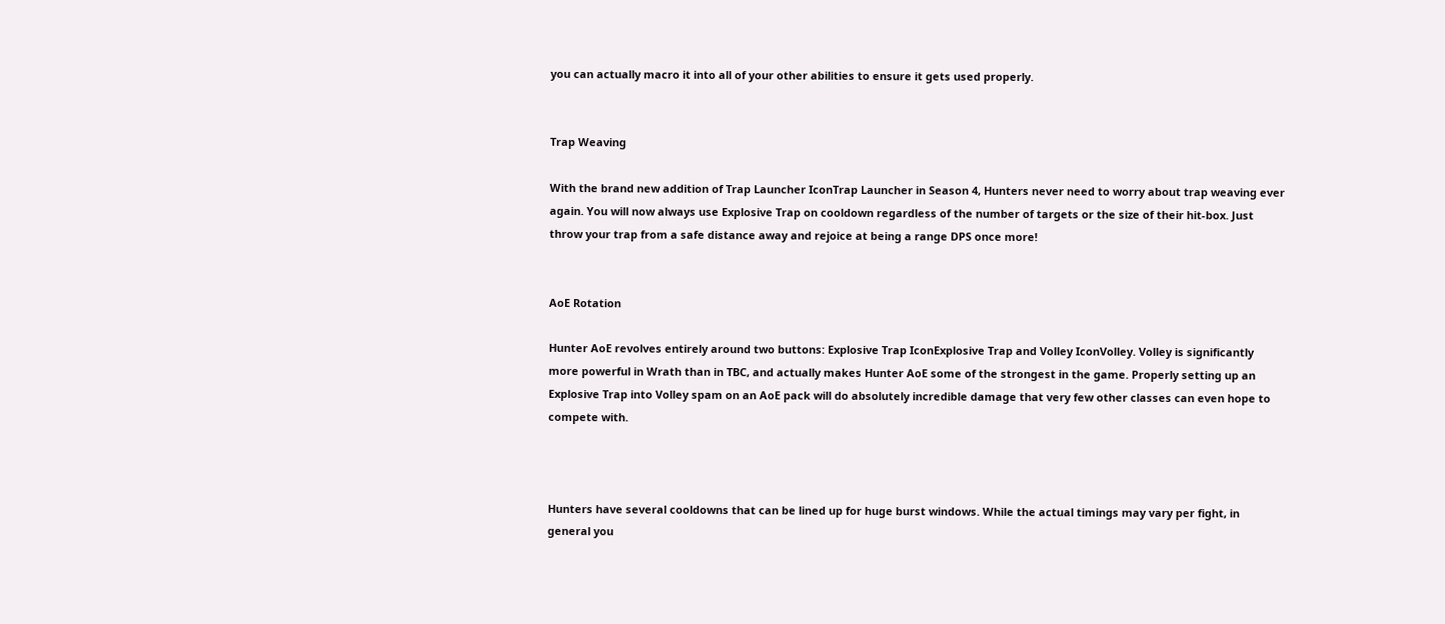you can actually macro it into all of your other abilities to ensure it gets used properly.


Trap Weaving

With the brand new addition of Trap Launcher IconTrap Launcher in Season 4, Hunters never need to worry about trap weaving ever again. You will now always use Explosive Trap on cooldown regardless of the number of targets or the size of their hit-box. Just throw your trap from a safe distance away and rejoice at being a range DPS once more!


AoE Rotation

Hunter AoE revolves entirely around two buttons: Explosive Trap IconExplosive Trap and Volley IconVolley. Volley is significantly more powerful in Wrath than in TBC, and actually makes Hunter AoE some of the strongest in the game. Properly setting up an Explosive Trap into Volley spam on an AoE pack will do absolutely incredible damage that very few other classes can even hope to compete with.



Hunters have several cooldowns that can be lined up for huge burst windows. While the actual timings may vary per fight, in general you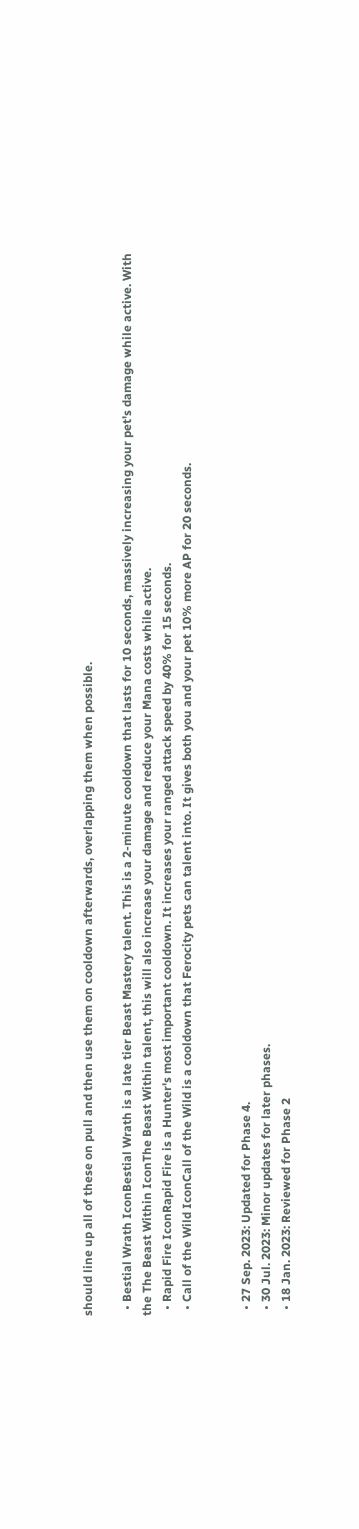should line up all of these on pull and then use them on cooldown afterwards, overlapping them when possible.

  • Bestial Wrath IconBestial Wrath is a late tier Beast Mastery talent. This is a 2-minute cooldown that lasts for 10 seconds, massively increasing your pet's damage while active. With the The Beast Within IconThe Beast Within talent, this will also increase your damage and reduce your Mana costs while active.
  • Rapid Fire IconRapid Fire is a Hunter's most important cooldown. It increases your ranged attack speed by 40% for 15 seconds.
  • Call of the Wild IconCall of the Wild is a cooldown that Ferocity pets can talent into. It gives both you and your pet 10% more AP for 20 seconds.


  • 27 Sep. 2023: Updated for Phase 4.
  • 30 Jul. 2023: Minor updates for later phases.
  • 18 Jan. 2023: Reviewed for Phase 2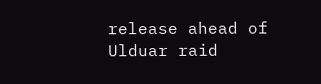release ahead of Ulduar raid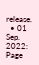release.
  • 01 Sep. 2022: Page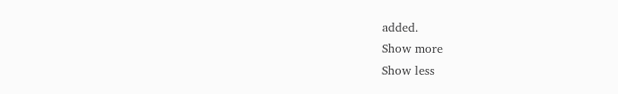added.
Show more
Show less